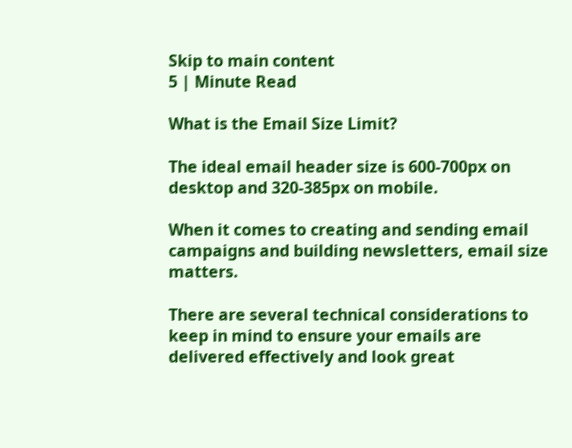Skip to main content
5 | Minute Read

What is the Email Size Limit?

The ideal email header size is 600-700px on desktop and 320-385px on mobile.

When it comes to creating and sending email campaigns and building newsletters, email size matters.

There are several technical considerations to keep in mind to ensure your emails are delivered effectively and look great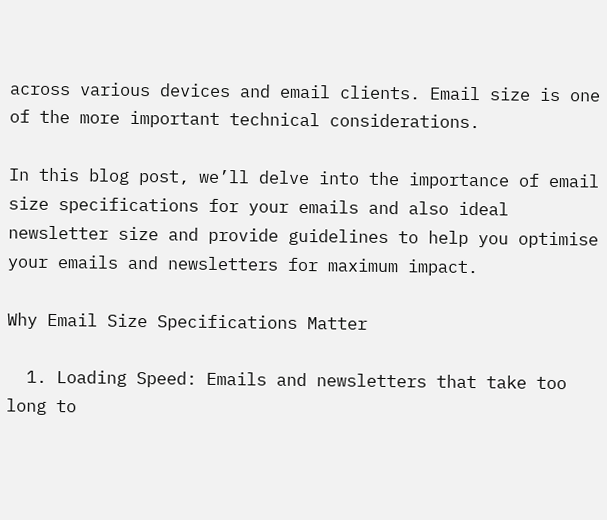across various devices and email clients. Email size is one of the more important technical considerations.

In this blog post, we’ll delve into the importance of email size specifications for your emails and also ideal newsletter size and provide guidelines to help you optimise your emails and newsletters for maximum impact.

Why Email Size Specifications Matter

  1. Loading Speed: Emails and newsletters that take too long to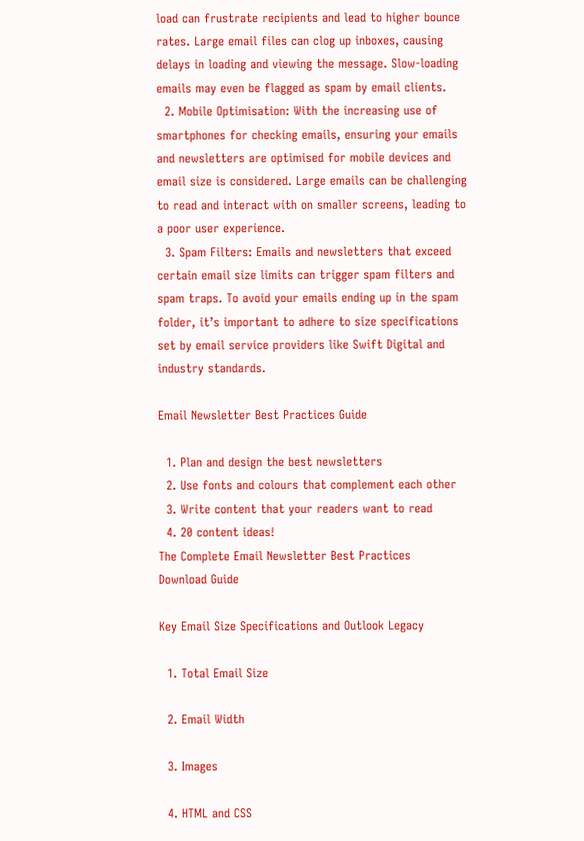load can frustrate recipients and lead to higher bounce rates. Large email files can clog up inboxes, causing delays in loading and viewing the message. Slow-loading emails may even be flagged as spam by email clients.
  2. Mobile Optimisation: With the increasing use of smartphones for checking emails, ensuring your emails and newsletters are optimised for mobile devices and email size is considered. Large emails can be challenging to read and interact with on smaller screens, leading to a poor user experience.
  3. Spam Filters: Emails and newsletters that exceed certain email size limits can trigger spam filters and spam traps. To avoid your emails ending up in the spam folder, it’s important to adhere to size specifications set by email service providers like Swift Digital and industry standards.

Email Newsletter Best Practices Guide

  1. Plan and design the best newsletters
  2. Use fonts and colours that complement each other
  3. Write content that your readers want to read
  4. 20 content ideas!
The Complete Email Newsletter Best Practices
Download Guide

Key Email Size Specifications and Outlook Legacy

  1. Total Email Size

  2. Email Width

  3. Images

  4. HTML and CSS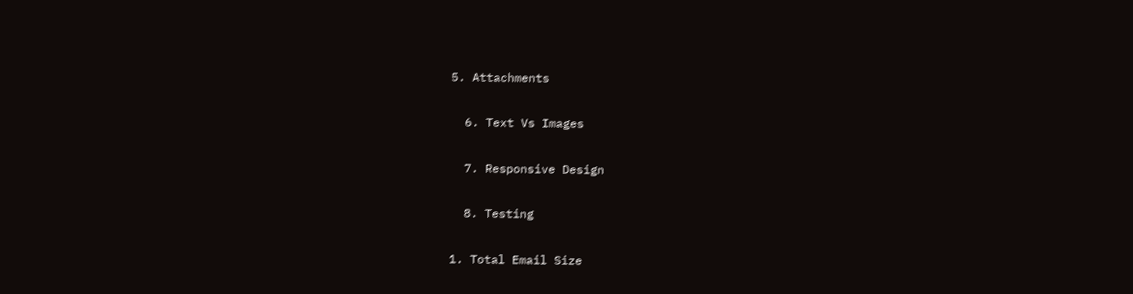5. Attachments

  6. Text Vs Images

  7. Responsive Design

  8. Testing

1. Total Email Size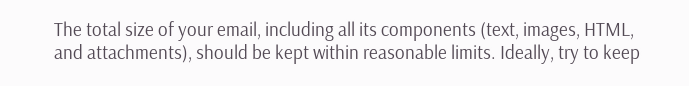The total size of your email, including all its components (text, images, HTML, and attachments), should be kept within reasonable limits. Ideally, try to keep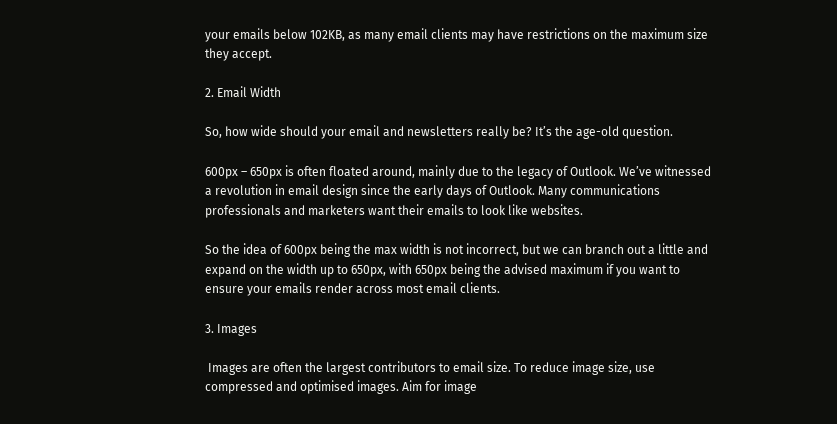your emails below 102KB, as many email clients may have restrictions on the maximum size they accept.

2. Email Width

So, how wide should your email and newsletters really be? It’s the age-old question.

600px – 650px is often floated around, mainly due to the legacy of Outlook. We’ve witnessed a revolution in email design since the early days of Outlook. Many communications professionals and marketers want their emails to look like websites.

So the idea of 600px being the max width is not incorrect, but we can branch out a little and expand on the width up to 650px, with 650px being the advised maximum if you want to ensure your emails render across most email clients.

3. Images

 Images are often the largest contributors to email size. To reduce image size, use compressed and optimised images. Aim for image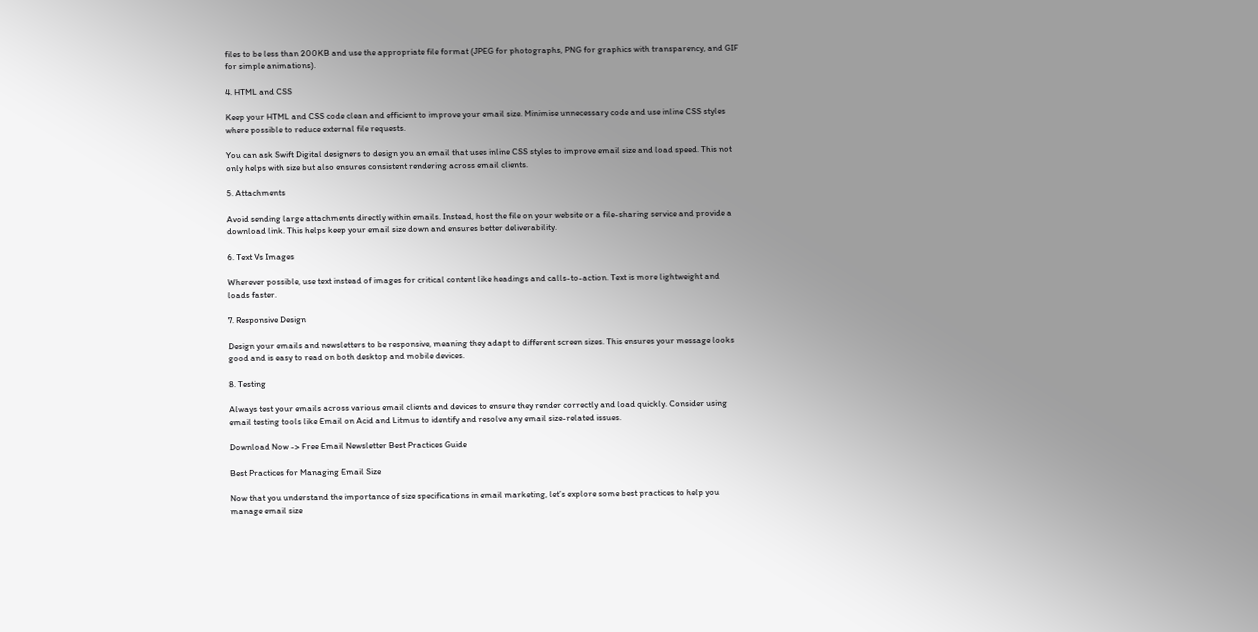files to be less than 200KB and use the appropriate file format (JPEG for photographs, PNG for graphics with transparency, and GIF for simple animations).

4. HTML and CSS

Keep your HTML and CSS code clean and efficient to improve your email size. Minimise unnecessary code and use inline CSS styles where possible to reduce external file requests.

You can ask Swift Digital designers to design you an email that uses inline CSS styles to improve email size and load speed. This not only helps with size but also ensures consistent rendering across email clients.

5. Attachments

Avoid sending large attachments directly within emails. Instead, host the file on your website or a file-sharing service and provide a download link. This helps keep your email size down and ensures better deliverability.

6. Text Vs Images

Wherever possible, use text instead of images for critical content like headings and calls-to-action. Text is more lightweight and loads faster.

7. Responsive Design

Design your emails and newsletters to be responsive, meaning they adapt to different screen sizes. This ensures your message looks good and is easy to read on both desktop and mobile devices.

8. Testing

Always test your emails across various email clients and devices to ensure they render correctly and load quickly. Consider using email testing tools like Email on Acid and Litmus to identify and resolve any email size-related issues.

Download Now -> Free Email Newsletter Best Practices Guide

Best Practices for Managing Email Size

Now that you understand the importance of size specifications in email marketing, let’s explore some best practices to help you manage email size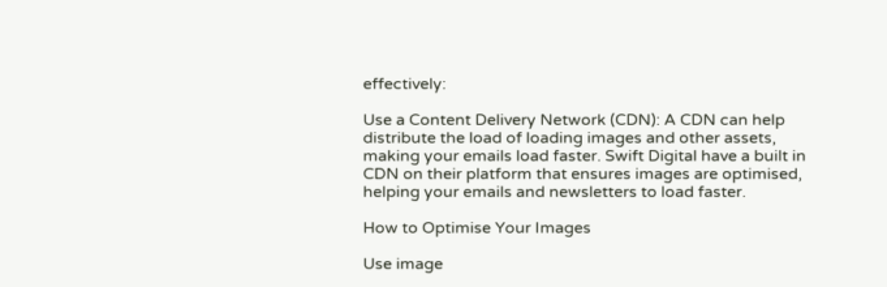effectively:

Use a Content Delivery Network (CDN): A CDN can help distribute the load of loading images and other assets, making your emails load faster. Swift Digital have a built in CDN on their platform that ensures images are optimised, helping your emails and newsletters to load faster.

How to Optimise Your Images

Use image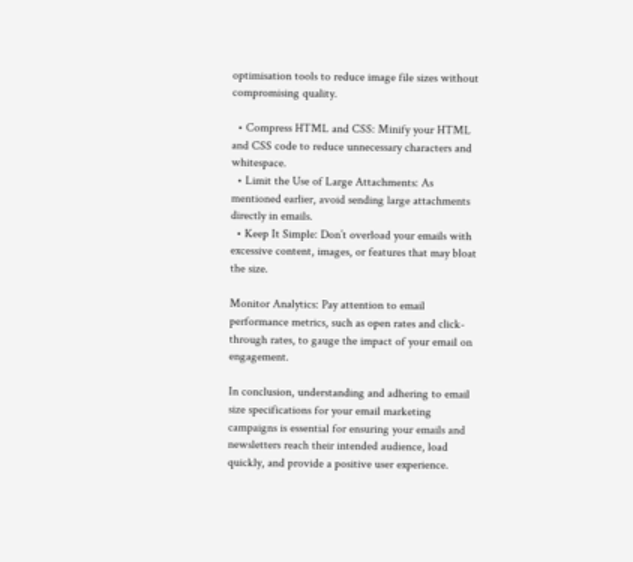optimisation tools to reduce image file sizes without compromising quality.

  • Compress HTML and CSS: Minify your HTML and CSS code to reduce unnecessary characters and whitespace.
  • Limit the Use of Large Attachments: As mentioned earlier, avoid sending large attachments directly in emails.
  • Keep It Simple: Don’t overload your emails with excessive content, images, or features that may bloat the size.

Monitor Analytics: Pay attention to email performance metrics, such as open rates and click-through rates, to gauge the impact of your email on engagement.

In conclusion, understanding and adhering to email size specifications for your email marketing campaigns is essential for ensuring your emails and newsletters reach their intended audience, load quickly, and provide a positive user experience.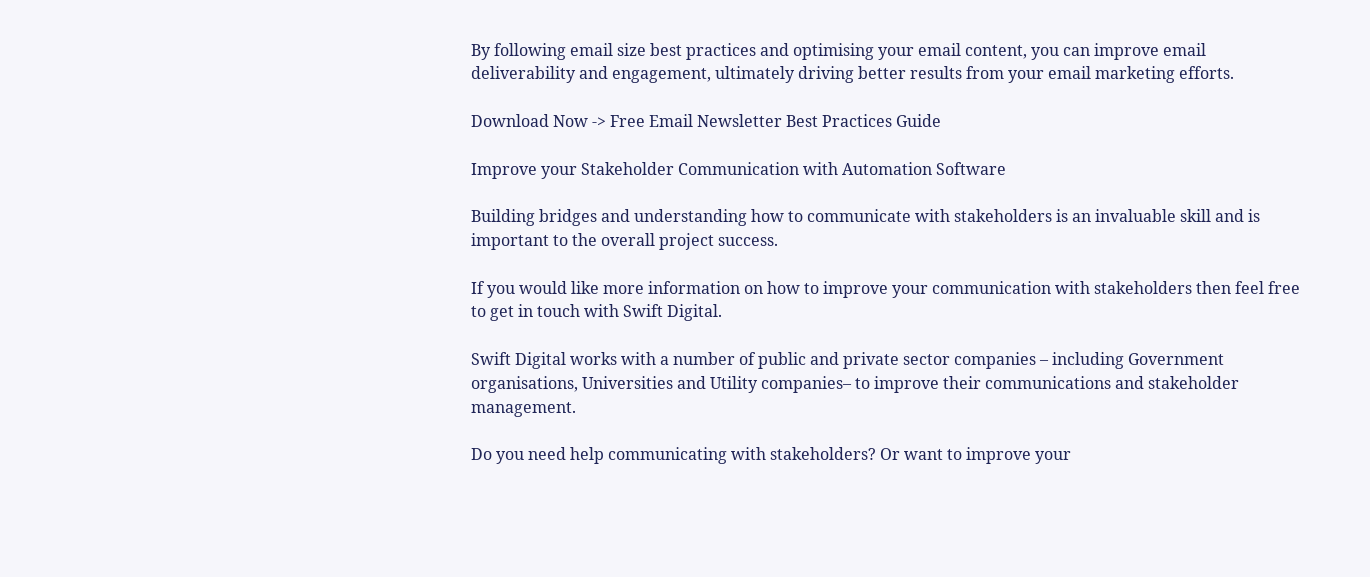By following email size best practices and optimising your email content, you can improve email deliverability and engagement, ultimately driving better results from your email marketing efforts.

Download Now -> Free Email Newsletter Best Practices Guide

Improve your Stakeholder Communication with Automation Software

Building bridges and understanding how to communicate with stakeholders is an invaluable skill and is important to the overall project success.

If you would like more information on how to improve your communication with stakeholders then feel free to get in touch with Swift Digital.

Swift Digital works with a number of public and private sector companies – including Government organisations, Universities and Utility companies– to improve their communications and stakeholder management.

Do you need help communicating with stakeholders? Or want to improve your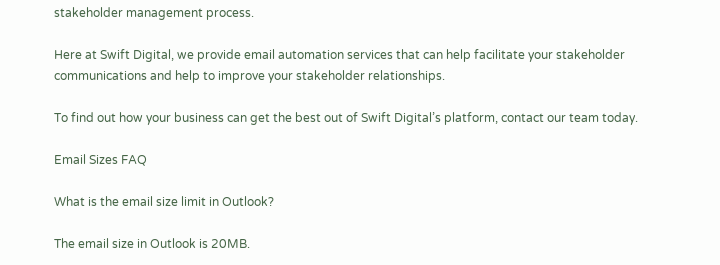stakeholder management process.

Here at Swift Digital, we provide email automation services that can help facilitate your stakeholder communications and help to improve your stakeholder relationships.

To find out how your business can get the best out of Swift Digital’s platform, contact our team today.

Email Sizes FAQ

What is the email size limit in Outlook?

The email size in Outlook is 20MB.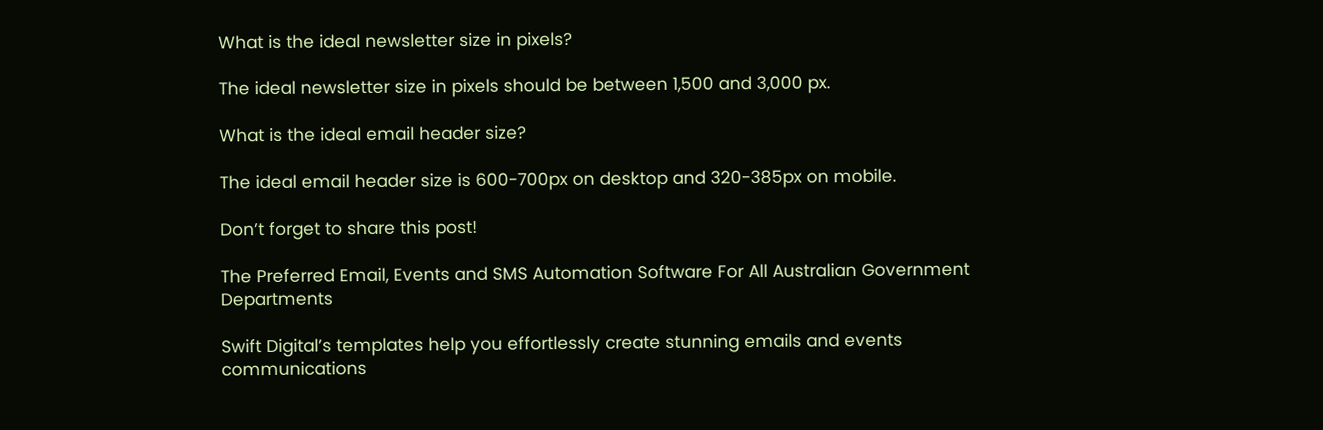What is the ideal newsletter size in pixels?

The ideal newsletter size in pixels should be between 1,500 and 3,000 px.

What is the ideal email header size?

The ideal email header size is 600-700px on desktop and 320-385px on mobile.

Don’t forget to share this post!

The Preferred Email, Events and SMS Automation Software For All Australian Government Departments

Swift Digital’s templates help you effortlessly create stunning emails and events communications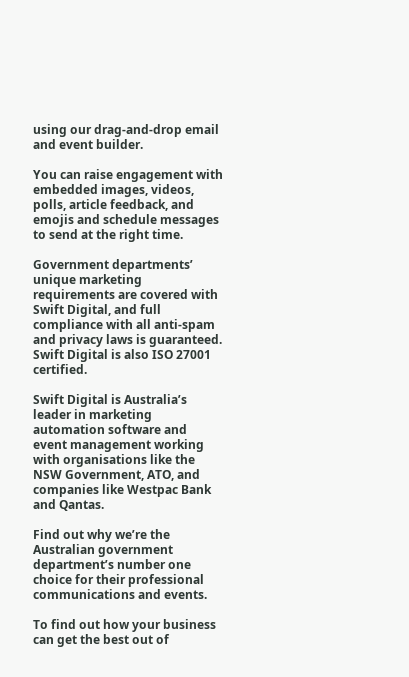using our drag-and-drop email and event builder.

You can raise engagement with embedded images, videos, polls, article feedback, and emojis and schedule messages to send at the right time.

Government departments’ unique marketing requirements are covered with Swift Digital, and full compliance with all anti-spam and privacy laws is guaranteed. Swift Digital is also ISO 27001 certified.

Swift Digital is Australia’s leader in marketing automation software and event management working with organisations like the NSW Government, ATO, and companies like Westpac Bank and Qantas.

Find out why we’re the Australian government department’s number one choice for their professional communications and events.

To find out how your business can get the best out of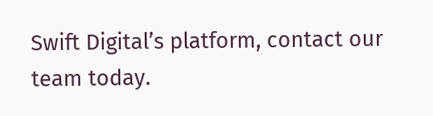Swift Digital’s platform, contact our team today.